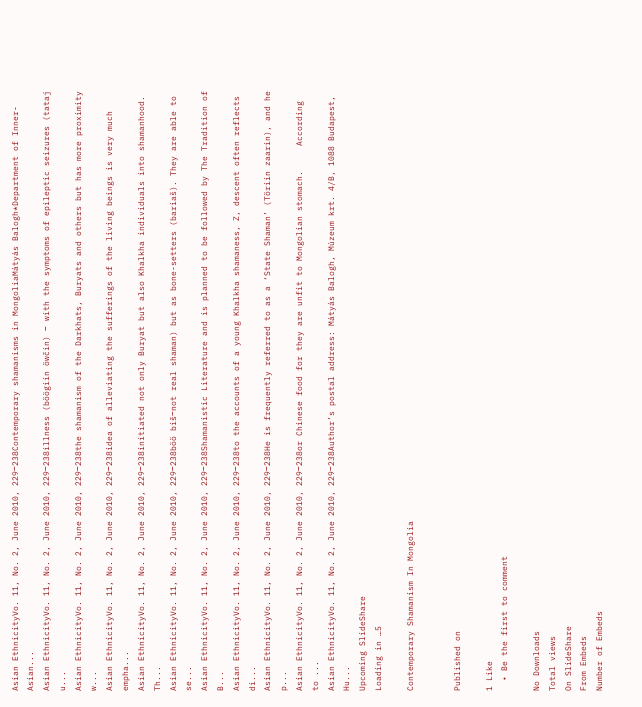Asian EthnicityVo. 11, No. 2, June 2010, 229‒238Contemporary shamanisms in MongoliaMátyás Balogh*Department of Inner-Asian...
Asian EthnicityVo. 11, No. 2, June 2010, 229‒238illness (böögiin öwčin) ‒ with the symptoms of epileptic seizures (tataj u...
Asian EthnicityVo. 11, No. 2, June 2010, 229‒238the shamanism of the Darkhats, Buryats and others but has more proximity w...
Asian EthnicityVo. 11, No. 2, June 2010, 229‒238idea of alleviating the sufferings of the living beings is very much empha...
Asian EthnicityVo. 11, No. 2, June 2010, 229‒238initiated not only Buryat but also Khalkha individuals into shamanhood. Th...
Asian EthnicityVo. 11, No. 2, June 2010, 229‒238böö biš‒not real shaman) but as bone-setters (bariaš). They are able to se...
Asian EthnicityVo. 11, No. 2, June 2010, 229‒238Shamanistic Literature and is planned to be followed by The Tradition of B...
Asian EthnicityVo. 11, No. 2, June 2010, 229‒238to the accounts of a young Khalkha shamaness, Z, descent often reflects di...
Asian EthnicityVo. 11, No. 2, June 2010, 229‒238He is frequently referred to as a ‘State Shaman’ (Töriin zaarin), and he p...
Asian EthnicityVo. 11, No. 2, June 2010, 229‒238or Chinese food for they are unfit to Mongolian stomach.     According to ...
Asian EthnicityVo. 11, No. 2, June 2010, 229‒238Author’s postal address: Mátyás Balogh, Múzeum krt. 4/B, 1088 Budapest, Hu...
Upcoming SlideShare
Loading in …5

Contemporary Shamanism In Mongolia


Published on

1 Like
  • Be the first to comment

No Downloads
Total views
On SlideShare
From Embeds
Number of Embeds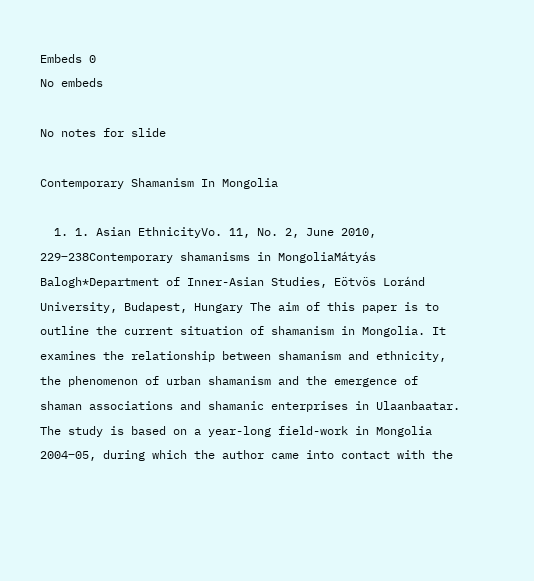Embeds 0
No embeds

No notes for slide

Contemporary Shamanism In Mongolia

  1. 1. Asian EthnicityVo. 11, No. 2, June 2010, 229‒238Contemporary shamanisms in MongoliaMátyás Balogh*Department of Inner-Asian Studies, Eötvös Loránd University, Budapest, Hungary The aim of this paper is to outline the current situation of shamanism in Mongolia. It examines the relationship between shamanism and ethnicity, the phenomenon of urban shamanism and the emergence of shaman associations and shamanic enterprises in Ulaanbaatar. The study is based on a year-long field-work in Mongolia 2004‒05, during which the author came into contact with the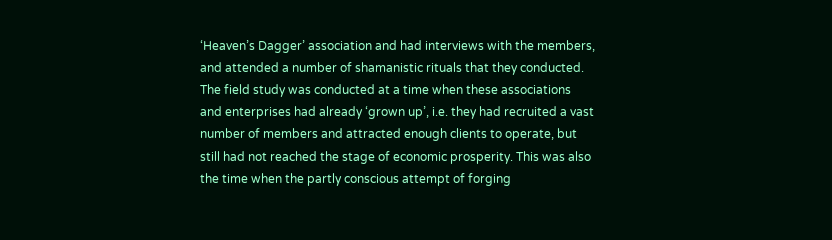‘Heaven’s Dagger’ association and had interviews with the members, and attended a number of shamanistic rituals that they conducted. The field study was conducted at a time when these associations and enterprises had already ‘grown up’, i.e. they had recruited a vast number of members and attracted enough clients to operate, but still had not reached the stage of economic prosperity. This was also the time when the partly conscious attempt of forging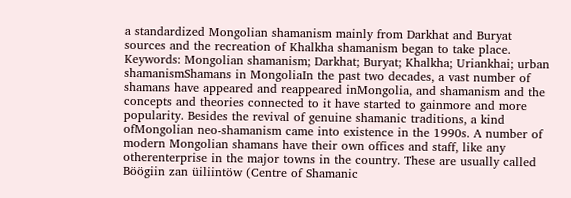a standardized Mongolian shamanism mainly from Darkhat and Buryat sources and the recreation of Khalkha shamanism began to take place. Keywords: Mongolian shamanism; Darkhat; Buryat; Khalkha; Uriankhai; urban shamanismShamans in MongoliaIn the past two decades, a vast number of shamans have appeared and reappeared inMongolia, and shamanism and the concepts and theories connected to it have started to gainmore and more popularity. Besides the revival of genuine shamanic traditions, a kind ofMongolian neo-shamanism came into existence in the 1990s. A number of modern Mongolian shamans have their own offices and staff, like any otherenterprise in the major towns in the country. These are usually called Böögiin zan üiliintöw (Centre of Shamanic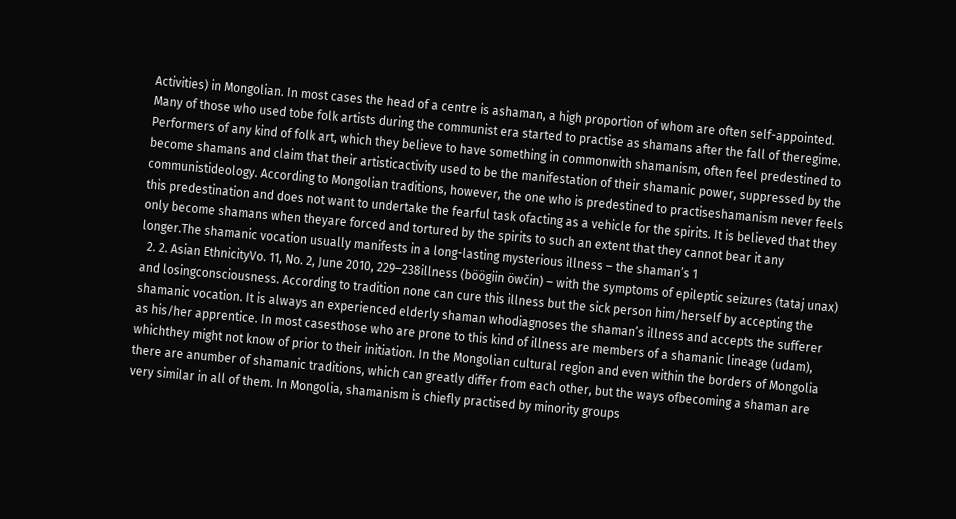Activities) in Mongolian. In most cases the head of a centre is ashaman, a high proportion of whom are often self-appointed. Many of those who used tobe folk artists during the communist era started to practise as shamans after the fall of theregime. Performers of any kind of folk art, which they believe to have something in commonwith shamanism, often feel predestined to become shamans and claim that their artisticactivity used to be the manifestation of their shamanic power, suppressed by the communistideology. According to Mongolian traditions, however, the one who is predestined to practiseshamanism never feels this predestination and does not want to undertake the fearful task ofacting as a vehicle for the spirits. It is believed that they only become shamans when theyare forced and tortured by the spirits to such an extent that they cannot bear it any longer.The shamanic vocation usually manifests in a long-lasting mysterious illness ‒ the shaman’s 1
  2. 2. Asian EthnicityVo. 11, No. 2, June 2010, 229‒238illness (böögiin öwčin) ‒ with the symptoms of epileptic seizures (tataj unax) and losingconsciousness. According to tradition none can cure this illness but the sick person him/herself by accepting the shamanic vocation. It is always an experienced elderly shaman whodiagnoses the shaman’s illness and accepts the sufferer as his/her apprentice. In most casesthose who are prone to this kind of illness are members of a shamanic lineage (udam), whichthey might not know of prior to their initiation. In the Mongolian cultural region and even within the borders of Mongolia there are anumber of shamanic traditions, which can greatly differ from each other, but the ways ofbecoming a shaman are very similar in all of them. In Mongolia, shamanism is chiefly practised by minority groups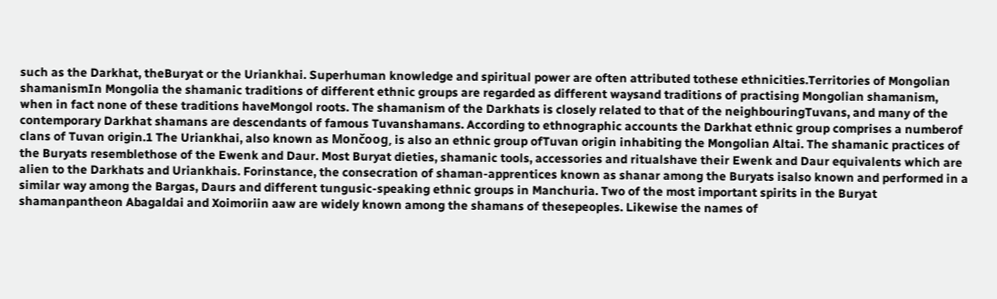such as the Darkhat, theBuryat or the Uriankhai. Superhuman knowledge and spiritual power are often attributed tothese ethnicities.Territories of Mongolian shamanismIn Mongolia the shamanic traditions of different ethnic groups are regarded as different waysand traditions of practising Mongolian shamanism, when in fact none of these traditions haveMongol roots. The shamanism of the Darkhats is closely related to that of the neighbouringTuvans, and many of the contemporary Darkhat shamans are descendants of famous Tuvanshamans. According to ethnographic accounts the Darkhat ethnic group comprises a numberof clans of Tuvan origin.1 The Uriankhai, also known as Mončoog, is also an ethnic group ofTuvan origin inhabiting the Mongolian Altai. The shamanic practices of the Buryats resemblethose of the Ewenk and Daur. Most Buryat dieties, shamanic tools, accessories and ritualshave their Ewenk and Daur equivalents which are alien to the Darkhats and Uriankhais. Forinstance, the consecration of shaman-apprentices known as shanar among the Buryats isalso known and performed in a similar way among the Bargas, Daurs and different tungusic-speaking ethnic groups in Manchuria. Two of the most important spirits in the Buryat shamanpantheon Abagaldai and Xoimoriin aaw are widely known among the shamans of thesepeoples. Likewise the names of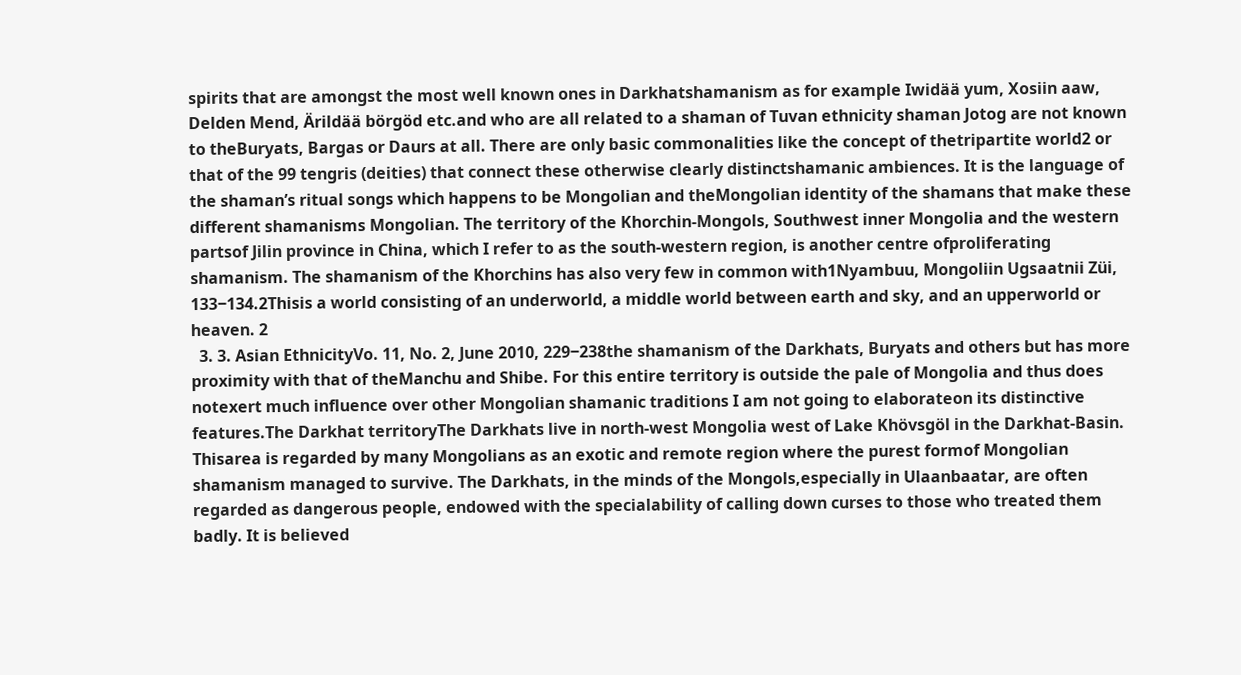spirits that are amongst the most well known ones in Darkhatshamanism as for example Iwidää yum, Xosiin aaw, Delden Mend, Ärildää börgöd etc.and who are all related to a shaman of Tuvan ethnicity shaman Jotog are not known to theBuryats, Bargas or Daurs at all. There are only basic commonalities like the concept of thetripartite world2 or that of the 99 tengris (deities) that connect these otherwise clearly distinctshamanic ambiences. It is the language of the shaman’s ritual songs which happens to be Mongolian and theMongolian identity of the shamans that make these different shamanisms Mongolian. The territory of the Khorchin-Mongols, Southwest inner Mongolia and the western partsof Jilin province in China, which I refer to as the south-western region, is another centre ofproliferating shamanism. The shamanism of the Khorchins has also very few in common with1Nyambuu, Mongoliin Ugsaatnii Züi, 133‒134.2Thisis a world consisting of an underworld, a middle world between earth and sky, and an upperworld or heaven. 2
  3. 3. Asian EthnicityVo. 11, No. 2, June 2010, 229‒238the shamanism of the Darkhats, Buryats and others but has more proximity with that of theManchu and Shibe. For this entire territory is outside the pale of Mongolia and thus does notexert much influence over other Mongolian shamanic traditions I am not going to elaborateon its distinctive features.The Darkhat territoryThe Darkhats live in north-west Mongolia west of Lake Khövsgöl in the Darkhat-Basin. Thisarea is regarded by many Mongolians as an exotic and remote region where the purest formof Mongolian shamanism managed to survive. The Darkhats, in the minds of the Mongols,especially in Ulaanbaatar, are often regarded as dangerous people, endowed with the specialability of calling down curses to those who treated them badly. It is believed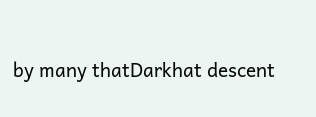by many thatDarkhat descent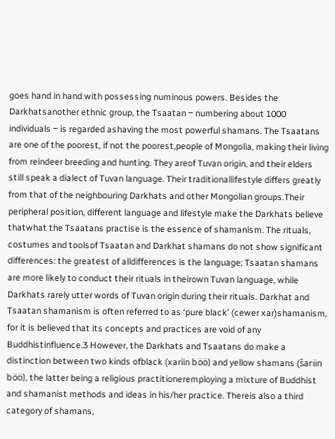goes hand in hand with possessing numinous powers. Besides the Darkhatsanother ethnic group, the Tsaatan ‒ numbering about 1000 individuals ‒ is regarded ashaving the most powerful shamans. The Tsaatans are one of the poorest, if not the poorest,people of Mongolia, making their living from reindeer breeding and hunting. They areof Tuvan origin, and their elders still speak a dialect of Tuvan language. Their traditionallifestyle differs greatly from that of the neighbouring Darkhats and other Mongolian groups.Their peripheral position, different language and lifestyle make the Darkhats believe thatwhat the Tsaatans practise is the essence of shamanism. The rituals, costumes and toolsof Tsaatan and Darkhat shamans do not show significant differences: the greatest of alldifferences is the language; Tsaatan shamans are more likely to conduct their rituals in theirown Tuvan language, while Darkhats rarely utter words of Tuvan origin during their rituals. Darkhat and Tsaatan shamanism is often referred to as ‘pure black’ (cewer xar)shamanism, for it is believed that its concepts and practices are void of any Buddhistinfluence.3 However, the Darkhats and Tsaatans do make a distinction between two kinds ofblack (xariin böö) and yellow shamans (šariin böö), the latter being a religious practitioneremploying a mixture of Buddhist and shamanist methods and ideas in his/her practice. Thereis also a third category of shamans,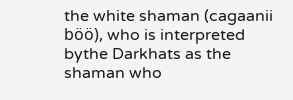the white shaman (cagaanii böö), who is interpreted bythe Darkhats as the shaman who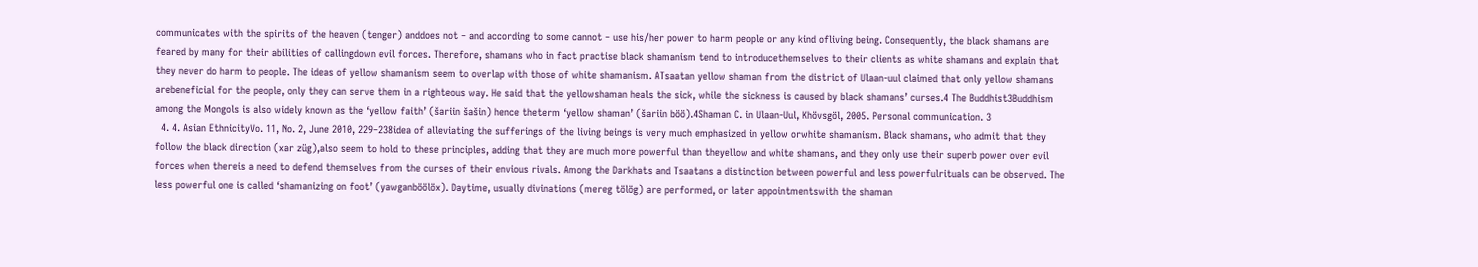communicates with the spirits of the heaven (tenger) anddoes not ‒ and according to some cannot ‒ use his/her power to harm people or any kind ofliving being. Consequently, the black shamans are feared by many for their abilities of callingdown evil forces. Therefore, shamans who in fact practise black shamanism tend to introducethemselves to their clients as white shamans and explain that they never do harm to people. The ideas of yellow shamanism seem to overlap with those of white shamanism. ATsaatan yellow shaman from the district of Ulaan-uul claimed that only yellow shamans arebeneficial for the people, only they can serve them in a righteous way. He said that the yellowshaman heals the sick, while the sickness is caused by black shamans’ curses.4 The Buddhist3Buddhism among the Mongols is also widely known as the ‘yellow faith’ (šariin šašin) hence theterm ‘yellow shaman’ (šariin böö).4Shaman C. in Ulaan-Uul, Khövsgöl, 2005. Personal communication. 3
  4. 4. Asian EthnicityVo. 11, No. 2, June 2010, 229‒238idea of alleviating the sufferings of the living beings is very much emphasized in yellow orwhite shamanism. Black shamans, who admit that they follow the black direction (xar züg),also seem to hold to these principles, adding that they are much more powerful than theyellow and white shamans, and they only use their superb power over evil forces when thereis a need to defend themselves from the curses of their envious rivals. Among the Darkhats and Tsaatans a distinction between powerful and less powerfulrituals can be observed. The less powerful one is called ‘shamanizing on foot’ (yawganböölöx). Daytime, usually divinations (mereg tölög) are performed, or later appointmentswith the shaman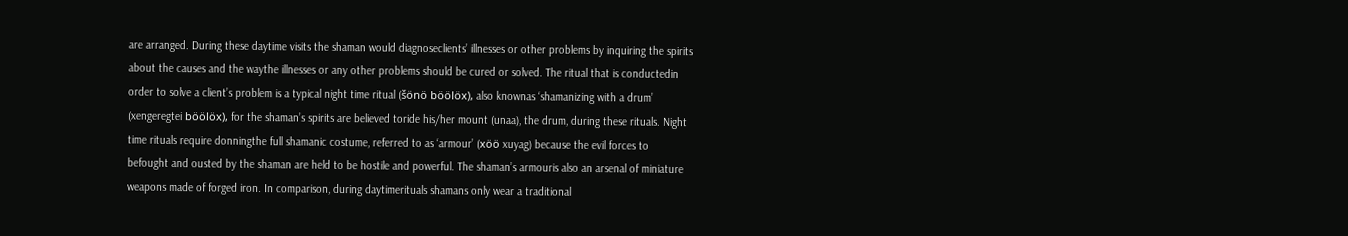are arranged. During these daytime visits the shaman would diagnoseclients’ illnesses or other problems by inquiring the spirits about the causes and the waythe illnesses or any other problems should be cured or solved. The ritual that is conductedin order to solve a client’s problem is a typical night time ritual (šönö böölöx), also knownas ‘shamanizing with a drum’ (xengeregtei böölöx), for the shaman’s spirits are believed toride his/her mount (unaa), the drum, during these rituals. Night time rituals require donningthe full shamanic costume, referred to as ‘armour’ (xöö xuyag) because the evil forces to befought and ousted by the shaman are held to be hostile and powerful. The shaman’s armouris also an arsenal of miniature weapons made of forged iron. In comparison, during daytimerituals shamans only wear a traditional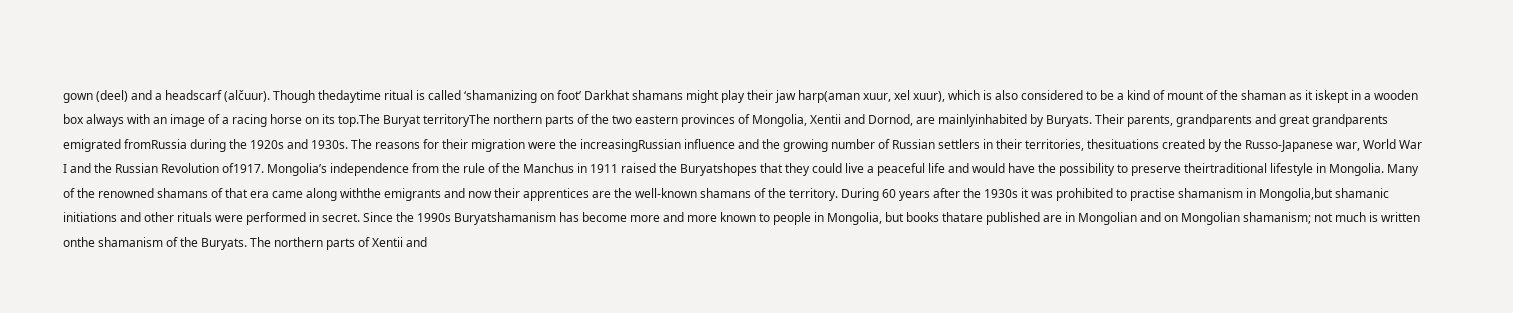gown (deel) and a headscarf (alčuur). Though thedaytime ritual is called ‘shamanizing on foot’ Darkhat shamans might play their jaw harp(aman xuur, xel xuur), which is also considered to be a kind of mount of the shaman as it iskept in a wooden box always with an image of a racing horse on its top.The Buryat territoryThe northern parts of the two eastern provinces of Mongolia, Xentii and Dornod, are mainlyinhabited by Buryats. Their parents, grandparents and great grandparents emigrated fromRussia during the 1920s and 1930s. The reasons for their migration were the increasingRussian influence and the growing number of Russian settlers in their territories, thesituations created by the Russo-Japanese war, World War I and the Russian Revolution of1917. Mongolia’s independence from the rule of the Manchus in 1911 raised the Buryatshopes that they could live a peaceful life and would have the possibility to preserve theirtraditional lifestyle in Mongolia. Many of the renowned shamans of that era came along withthe emigrants and now their apprentices are the well-known shamans of the territory. During 60 years after the 1930s it was prohibited to practise shamanism in Mongolia,but shamanic initiations and other rituals were performed in secret. Since the 1990s Buryatshamanism has become more and more known to people in Mongolia, but books thatare published are in Mongolian and on Mongolian shamanism; not much is written onthe shamanism of the Buryats. The northern parts of Xentii and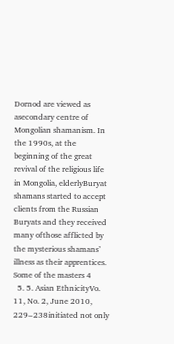Dornod are viewed as asecondary centre of Mongolian shamanism. In the 1990s, at the beginning of the great revival of the religious life in Mongolia, elderlyBuryat shamans started to accept clients from the Russian Buryats and they received many ofthose afflicted by the mysterious shamans’ illness as their apprentices. Some of the masters 4
  5. 5. Asian EthnicityVo. 11, No. 2, June 2010, 229‒238initiated not only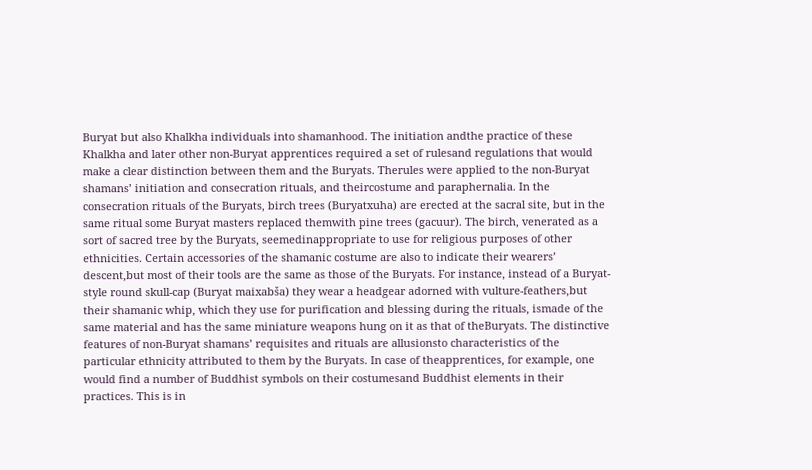Buryat but also Khalkha individuals into shamanhood. The initiation andthe practice of these Khalkha and later other non-Buryat apprentices required a set of rulesand regulations that would make a clear distinction between them and the Buryats. Therules were applied to the non-Buryat shamans’ initiation and consecration rituals, and theircostume and paraphernalia. In the consecration rituals of the Buryats, birch trees (Buryatxuha) are erected at the sacral site, but in the same ritual some Buryat masters replaced themwith pine trees (gacuur). The birch, venerated as a sort of sacred tree by the Buryats, seemedinappropriate to use for religious purposes of other ethnicities. Certain accessories of the shamanic costume are also to indicate their wearers’ descent,but most of their tools are the same as those of the Buryats. For instance, instead of a Buryat-style round skull-cap (Buryat maixabša) they wear a headgear adorned with vulture-feathers,but their shamanic whip, which they use for purification and blessing during the rituals, ismade of the same material and has the same miniature weapons hung on it as that of theBuryats. The distinctive features of non-Buryat shamans’ requisites and rituals are allusionsto characteristics of the particular ethnicity attributed to them by the Buryats. In case of theapprentices, for example, one would find a number of Buddhist symbols on their costumesand Buddhist elements in their practices. This is in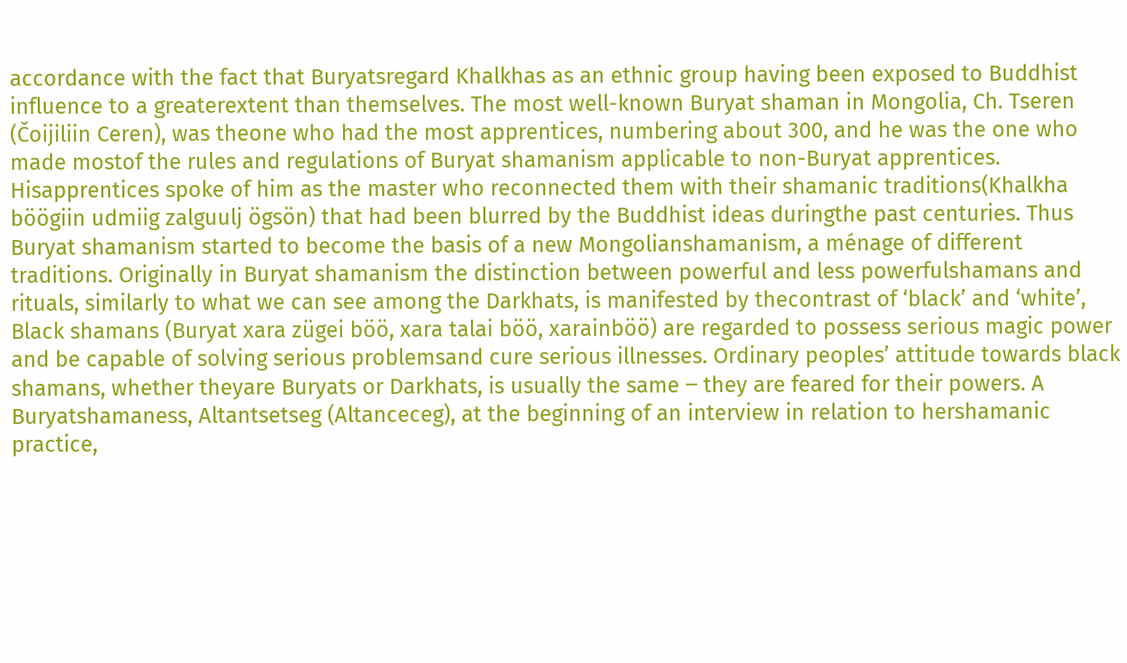accordance with the fact that Buryatsregard Khalkhas as an ethnic group having been exposed to Buddhist influence to a greaterextent than themselves. The most well-known Buryat shaman in Mongolia, Ch. Tseren (Čoijiliin Ceren), was theone who had the most apprentices, numbering about 300, and he was the one who made mostof the rules and regulations of Buryat shamanism applicable to non-Buryat apprentices. Hisapprentices spoke of him as the master who reconnected them with their shamanic traditions(Khalkha böögiin udmiig zalguulj ögsön) that had been blurred by the Buddhist ideas duringthe past centuries. Thus Buryat shamanism started to become the basis of a new Mongolianshamanism, a ménage of different traditions. Originally in Buryat shamanism the distinction between powerful and less powerfulshamans and rituals, similarly to what we can see among the Darkhats, is manifested by thecontrast of ‘black’ and ‘white’, Black shamans (Buryat xara zügei böö, xara talai böö, xarainböö) are regarded to possess serious magic power and be capable of solving serious problemsand cure serious illnesses. Ordinary peoples’ attitude towards black shamans, whether theyare Buryats or Darkhats, is usually the same ‒ they are feared for their powers. A Buryatshamaness, Altantsetseg (Altanceceg), at the beginning of an interview in relation to hershamanic practice,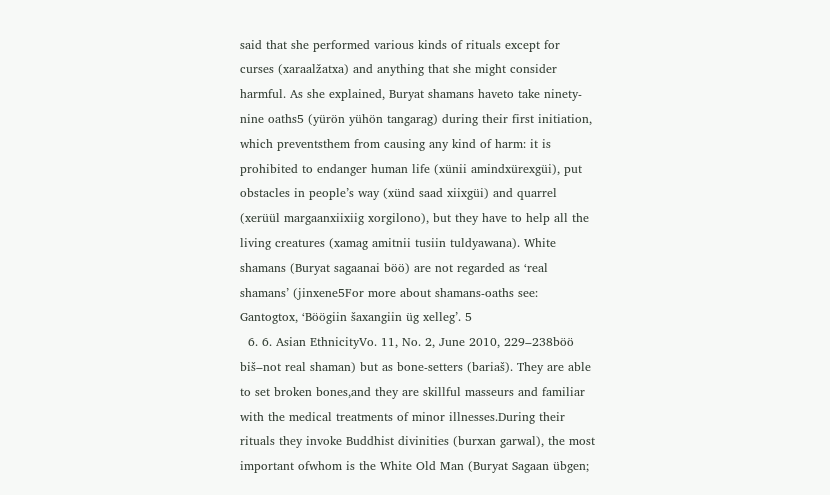said that she performed various kinds of rituals except for curses (xaraalžatxa) and anything that she might consider harmful. As she explained, Buryat shamans haveto take ninety-nine oaths5 (yürön yühön tangarag) during their first initiation, which preventsthem from causing any kind of harm: it is prohibited to endanger human life (xünii amindxürexgüi), put obstacles in people’s way (xünd saad xiixgüi) and quarrel (xerüül margaanxiixiig xorgilono), but they have to help all the living creatures (xamag amitnii tusiin tuldyawana). White shamans (Buryat sagaanai böö) are not regarded as ‘real shamans’ (jinxene5For more about shamans-oaths see: Gantogtox, ‘Böögiin šaxangiin üg xelleg’. 5
  6. 6. Asian EthnicityVo. 11, No. 2, June 2010, 229‒238böö biš‒not real shaman) but as bone-setters (bariaš). They are able to set broken bones,and they are skillful masseurs and familiar with the medical treatments of minor illnesses.During their rituals they invoke Buddhist divinities (burxan garwal), the most important ofwhom is the White Old Man (Buryat Sagaan übgen;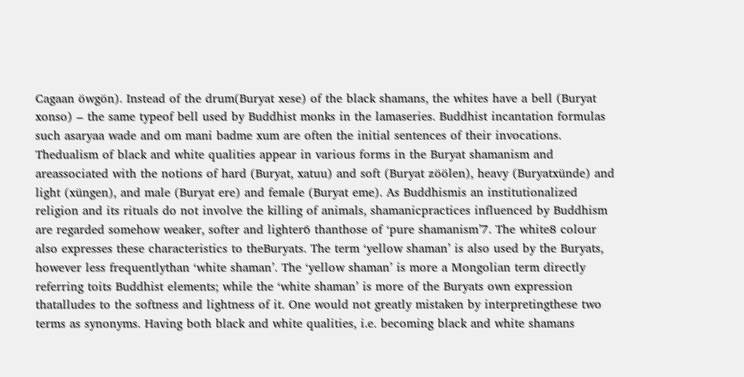Cagaan öwgön). Instead of the drum(Buryat xese) of the black shamans, the whites have a bell (Buryat xonso) ‒ the same typeof bell used by Buddhist monks in the lamaseries. Buddhist incantation formulas such asaryaa wade and om mani badme xum are often the initial sentences of their invocations. Thedualism of black and white qualities appear in various forms in the Buryat shamanism and areassociated with the notions of hard (Buryat, xatuu) and soft (Buryat zöölen), heavy (Buryatxünde) and light (xüngen), and male (Buryat ere) and female (Buryat eme). As Buddhismis an institutionalized religion and its rituals do not involve the killing of animals, shamanicpractices influenced by Buddhism are regarded somehow weaker, softer and lighter6 thanthose of ‘pure shamanism’7. The white8 colour also expresses these characteristics to theBuryats. The term ‘yellow shaman’ is also used by the Buryats, however less frequentlythan ‘white shaman’. The ‘yellow shaman’ is more a Mongolian term directly referring toits Buddhist elements; while the ‘white shaman’ is more of the Buryats own expression thatalludes to the softness and lightness of it. One would not greatly mistaken by interpretingthese two terms as synonyms. Having both black and white qualities, i.e. becoming black and white shamans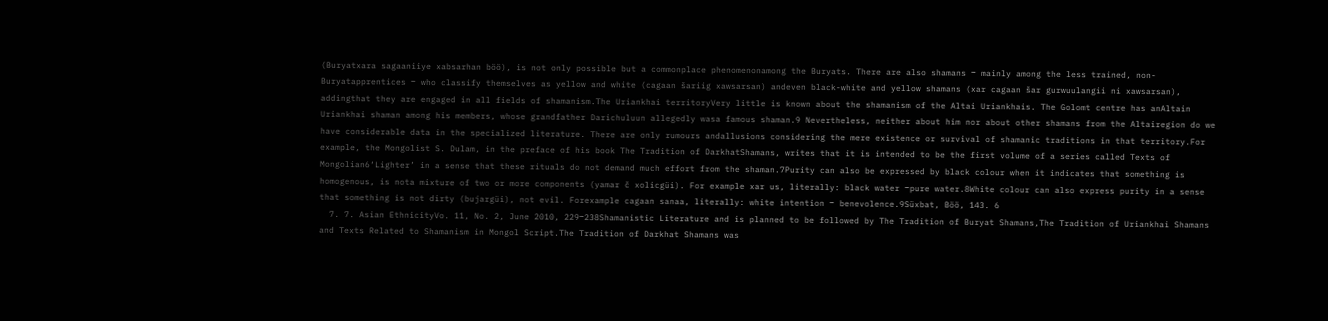(Buryatxara sagaaniiye xabsarhan böö), is not only possible but a commonplace phenomenonamong the Buryats. There are also shamans ‒ mainly among the less trained, non-Buryatapprentices ‒ who classify themselves as yellow and white (cagaan šariig xawsarsan) andeven black-white and yellow shamans (xar cagaan šar gurwuulangii ni xawsarsan), addingthat they are engaged in all fields of shamanism.The Uriankhai territoryVery little is known about the shamanism of the Altai Uriankhais. The Golomt centre has anAltain Uriankhai shaman among his members, whose grandfather Darichuluun allegedly wasa famous shaman.9 Nevertheless, neither about him nor about other shamans from the Altairegion do we have considerable data in the specialized literature. There are only rumours andallusions considering the mere existence or survival of shamanic traditions in that territory.For example, the Mongolist S. Dulam, in the preface of his book The Tradition of DarkhatShamans, writes that it is intended to be the first volume of a series called Texts of Mongolian6‘Lighter’ in a sense that these rituals do not demand much effort from the shaman.7Purity can also be expressed by black colour when it indicates that something is homogenous, is nota mixture of two or more components (yamar č xolicgüi). For example xar us, literally: black water ‒pure water.8White colour can also express purity in a sense that something is not dirty (bujargüi), not evil. Forexample cagaan sanaa, literally: white intention ‒ benevolence.9Süxbat, Böö, 143. 6
  7. 7. Asian EthnicityVo. 11, No. 2, June 2010, 229‒238Shamanistic Literature and is planned to be followed by The Tradition of Buryat Shamans,The Tradition of Uriankhai Shamans and Texts Related to Shamanism in Mongol Script.The Tradition of Darkhat Shamans was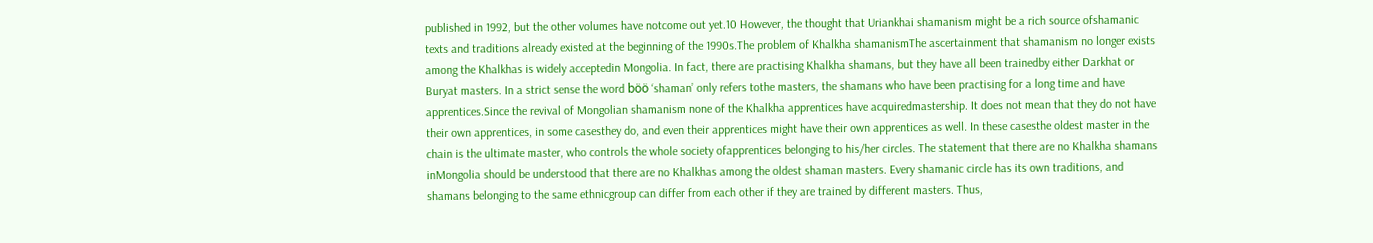published in 1992, but the other volumes have notcome out yet.10 However, the thought that Uriankhai shamanism might be a rich source ofshamanic texts and traditions already existed at the beginning of the 1990s.The problem of Khalkha shamanismThe ascertainment that shamanism no longer exists among the Khalkhas is widely acceptedin Mongolia. In fact, there are practising Khalkha shamans, but they have all been trainedby either Darkhat or Buryat masters. In a strict sense the word böö ‘shaman’ only refers tothe masters, the shamans who have been practising for a long time and have apprentices.Since the revival of Mongolian shamanism none of the Khalkha apprentices have acquiredmastership. It does not mean that they do not have their own apprentices, in some casesthey do, and even their apprentices might have their own apprentices as well. In these casesthe oldest master in the chain is the ultimate master, who controls the whole society ofapprentices belonging to his/her circles. The statement that there are no Khalkha shamans inMongolia should be understood that there are no Khalkhas among the oldest shaman masters. Every shamanic circle has its own traditions, and shamans belonging to the same ethnicgroup can differ from each other if they are trained by different masters. Thus,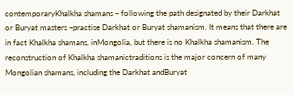contemporaryKhalkha shamans ‒ following the path designated by their Darkhat or Buryat masters ‒practise Darkhat or Buryat shamanism. It means that there are in fact Khalkha shamans, inMongolia, but there is no Khalkha shamanism. The reconstruction of Khalkha shamanictraditions is the major concern of many Mongolian shamans, including the Darkhat andBuryat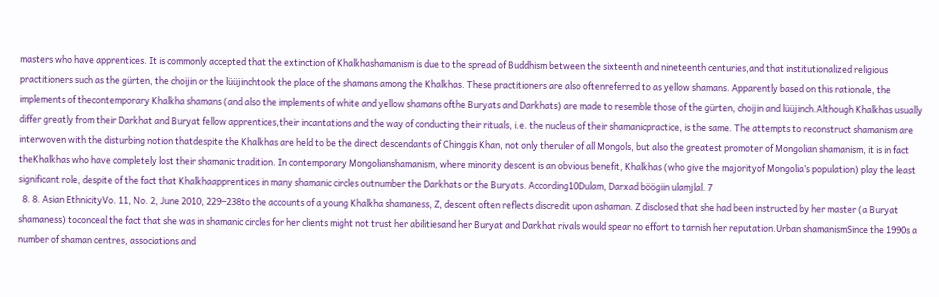masters who have apprentices. It is commonly accepted that the extinction of Khalkhashamanism is due to the spread of Buddhism between the sixteenth and nineteenth centuries,and that institutionalized religious practitioners such as the gürten, the choijin or the lüüjinchtook the place of the shamans among the Khalkhas. These practitioners are also oftenreferred to as yellow shamans. Apparently based on this rationale, the implements of thecontemporary Khalkha shamans (and also the implements of white and yellow shamans ofthe Buryats and Darkhats) are made to resemble those of the gürten, choijin and lüüjinch.Although Khalkhas usually differ greatly from their Darkhat and Buryat fellow apprentices,their incantations and the way of conducting their rituals, i.e. the nucleus of their shamanicpractice, is the same. The attempts to reconstruct shamanism are interwoven with the disturbing notion thatdespite the Khalkhas are held to be the direct descendants of Chinggis Khan, not only theruler of all Mongols, but also the greatest promoter of Mongolian shamanism, it is in fact theKhalkhas who have completely lost their shamanic tradition. In contemporary Mongolianshamanism, where minority descent is an obvious benefit, Khalkhas (who give the majorityof Mongolia’s population) play the least significant role, despite of the fact that Khalkhaapprentices in many shamanic circles outnumber the Darkhats or the Buryats. According10Dulam, Darxad böögiin ulamjlal. 7
  8. 8. Asian EthnicityVo. 11, No. 2, June 2010, 229‒238to the accounts of a young Khalkha shamaness, Z, descent often reflects discredit upon ashaman. Z disclosed that she had been instructed by her master (a Buryat shamaness) toconceal the fact that she was in shamanic circles for her clients might not trust her abilitiesand her Buryat and Darkhat rivals would spear no effort to tarnish her reputation.Urban shamanismSince the 1990s a number of shaman centres, associations and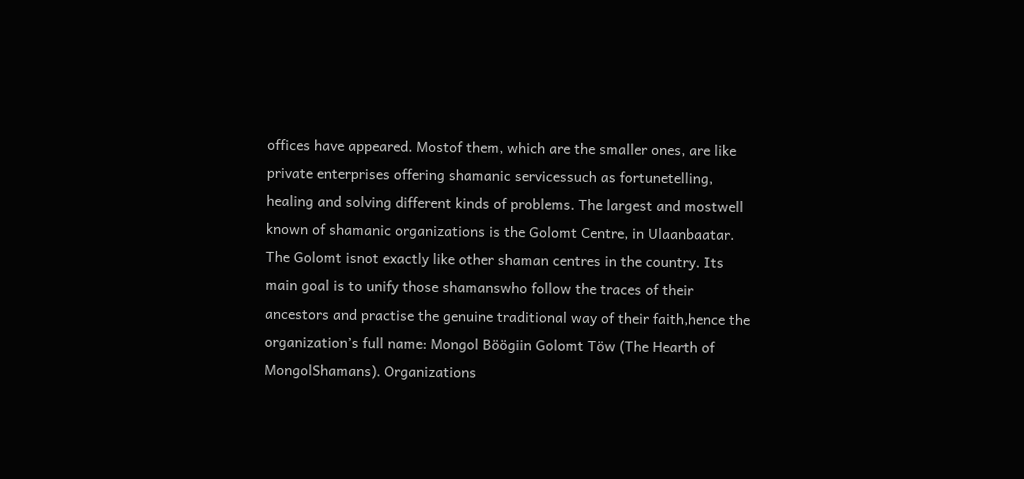offices have appeared. Mostof them, which are the smaller ones, are like private enterprises offering shamanic servicessuch as fortunetelling, healing and solving different kinds of problems. The largest and mostwell known of shamanic organizations is the Golomt Centre, in Ulaanbaatar. The Golomt isnot exactly like other shaman centres in the country. Its main goal is to unify those shamanswho follow the traces of their ancestors and practise the genuine traditional way of their faith,hence the organization’s full name: Mongol Böögiin Golomt Töw (The Hearth of MongolShamans). Organizations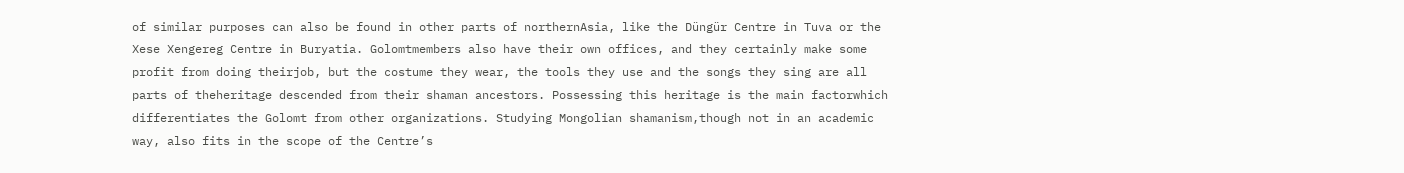of similar purposes can also be found in other parts of northernAsia, like the Düngür Centre in Tuva or the Xese Xengereg Centre in Buryatia. Golomtmembers also have their own offices, and they certainly make some profit from doing theirjob, but the costume they wear, the tools they use and the songs they sing are all parts of theheritage descended from their shaman ancestors. Possessing this heritage is the main factorwhich differentiates the Golomt from other organizations. Studying Mongolian shamanism,though not in an academic way, also fits in the scope of the Centre’s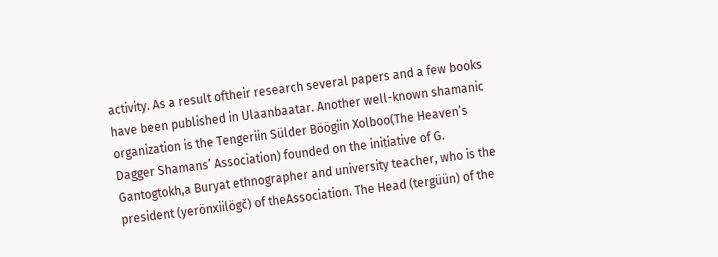activity. As a result oftheir research several papers and a few books have been published in Ulaanbaatar. Another well-known shamanic organization is the Tengeriin Sülder Böögiin Xolboo(The Heaven’s Dagger Shamans’ Association) founded on the initiative of G. Gantogtokh,a Buryat ethnographer and university teacher, who is the president (yerönxiilögč) of theAssociation. The Head (tergüün) of the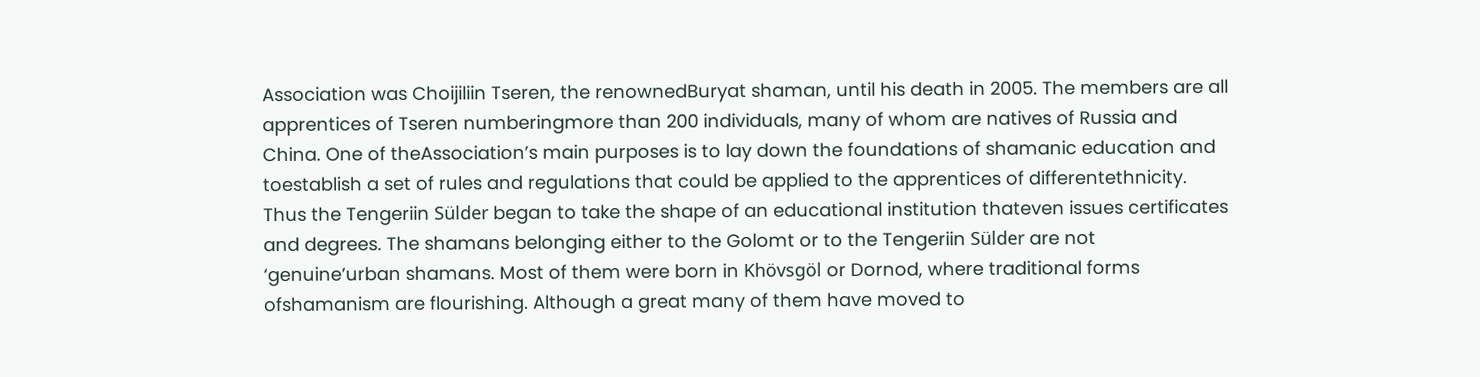Association was Choijiliin Tseren, the renownedBuryat shaman, until his death in 2005. The members are all apprentices of Tseren numberingmore than 200 individuals, many of whom are natives of Russia and China. One of theAssociation’s main purposes is to lay down the foundations of shamanic education and toestablish a set of rules and regulations that could be applied to the apprentices of differentethnicity. Thus the Tengeriin Sülder began to take the shape of an educational institution thateven issues certificates and degrees. The shamans belonging either to the Golomt or to the Tengeriin Sülder are not ‘genuine’urban shamans. Most of them were born in Khövsgöl or Dornod, where traditional forms ofshamanism are flourishing. Although a great many of them have moved to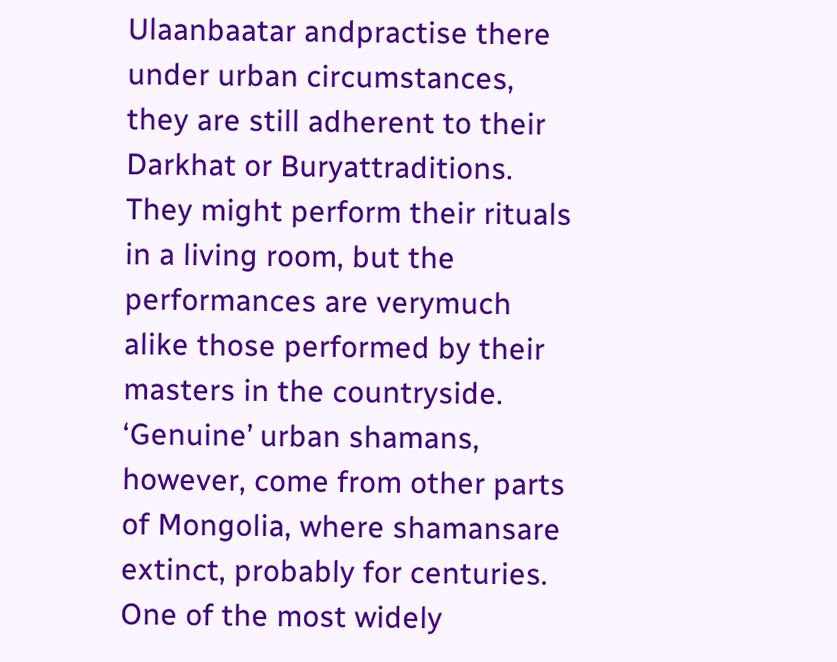Ulaanbaatar andpractise there under urban circumstances, they are still adherent to their Darkhat or Buryattraditions. They might perform their rituals in a living room, but the performances are verymuch alike those performed by their masters in the countryside. ‘Genuine’ urban shamans, however, come from other parts of Mongolia, where shamansare extinct, probably for centuries. One of the most widely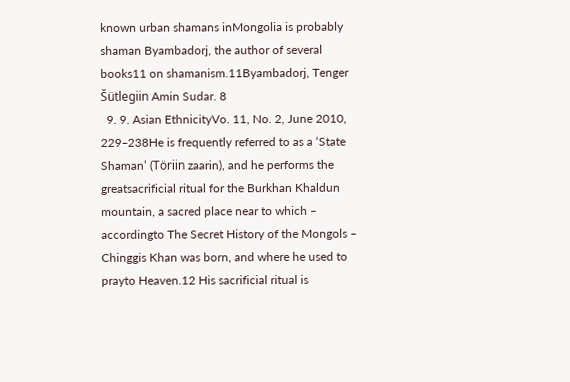known urban shamans inMongolia is probably shaman Byambadorj, the author of several books11 on shamanism.11Byambadorj, Tenger Šütlegiin Amin Sudar. 8
  9. 9. Asian EthnicityVo. 11, No. 2, June 2010, 229‒238He is frequently referred to as a ‘State Shaman’ (Töriin zaarin), and he performs the greatsacrificial ritual for the Burkhan Khaldun mountain, a sacred place near to which ‒ accordingto The Secret History of the Mongols ‒ Chinggis Khan was born, and where he used to prayto Heaven.12 His sacrificial ritual is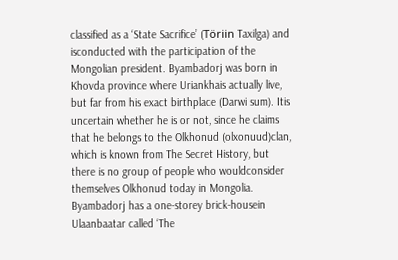classified as a ‘State Sacrifice’ (Töriin Taxilga) and isconducted with the participation of the Mongolian president. Byambadorj was born in Khovda province where Uriankhais actually live, but far from his exact birthplace (Darwi sum). Itis uncertain whether he is or not, since he claims that he belongs to the Olkhonud (olxonuud)clan, which is known from The Secret History, but there is no group of people who wouldconsider themselves Olkhonud today in Mongolia. Byambadorj has a one-storey brick-housein Ulaanbaatar called ‘The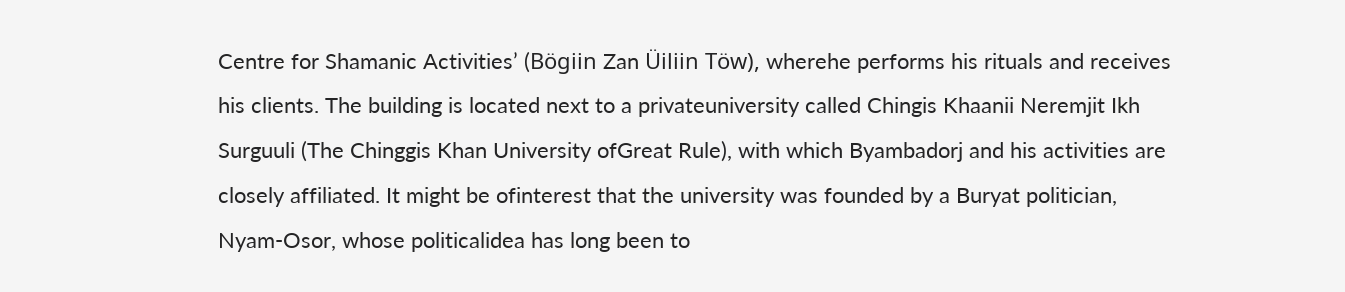Centre for Shamanic Activities’ (Bögiin Zan Üiliin Töw), wherehe performs his rituals and receives his clients. The building is located next to a privateuniversity called Chingis Khaanii Neremjit Ikh Surguuli (The Chinggis Khan University ofGreat Rule), with which Byambadorj and his activities are closely affiliated. It might be ofinterest that the university was founded by a Buryat politician, Nyam-Osor, whose politicalidea has long been to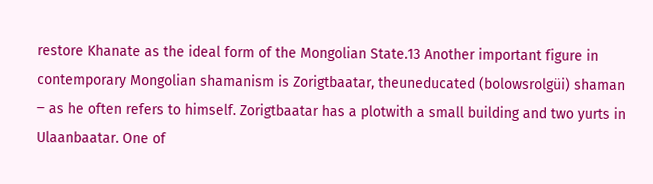restore Khanate as the ideal form of the Mongolian State.13 Another important figure in contemporary Mongolian shamanism is Zorigtbaatar, theuneducated (bolowsrolgüi) shaman ‒ as he often refers to himself. Zorigtbaatar has a plotwith a small building and two yurts in Ulaanbaatar. One of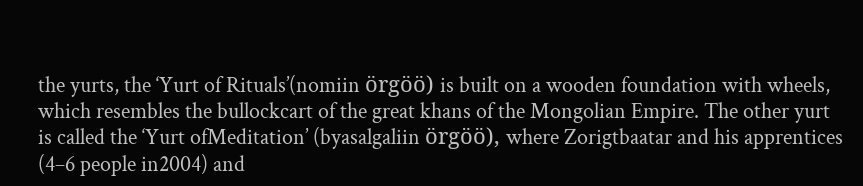the yurts, the ‘Yurt of Rituals’(nomiin örgöö) is built on a wooden foundation with wheels, which resembles the bullockcart of the great khans of the Mongolian Empire. The other yurt is called the ‘Yurt ofMeditation’ (byasalgaliin örgöö), where Zorigtbaatar and his apprentices (4‒6 people in2004) and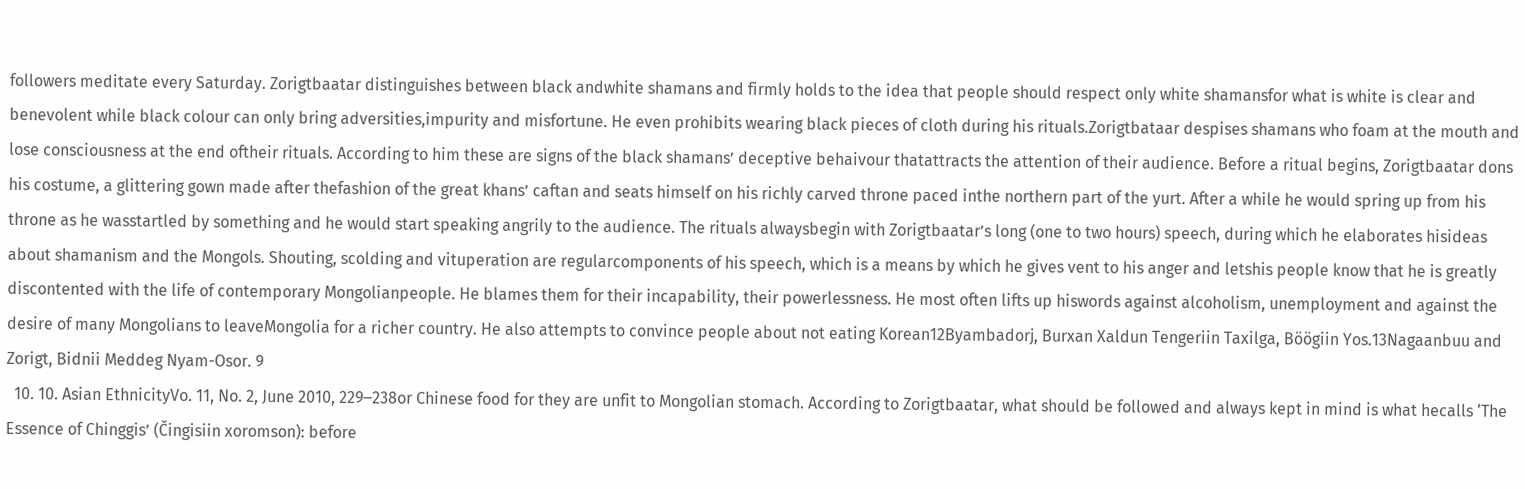followers meditate every Saturday. Zorigtbaatar distinguishes between black andwhite shamans and firmly holds to the idea that people should respect only white shamansfor what is white is clear and benevolent while black colour can only bring adversities,impurity and misfortune. He even prohibits wearing black pieces of cloth during his rituals.Zorigtbataar despises shamans who foam at the mouth and lose consciousness at the end oftheir rituals. According to him these are signs of the black shamans’ deceptive behaivour thatattracts the attention of their audience. Before a ritual begins, Zorigtbaatar dons his costume, a glittering gown made after thefashion of the great khans’ caftan and seats himself on his richly carved throne paced inthe northern part of the yurt. After a while he would spring up from his throne as he wasstartled by something and he would start speaking angrily to the audience. The rituals alwaysbegin with Zorigtbaatar’s long (one to two hours) speech, during which he elaborates hisideas about shamanism and the Mongols. Shouting, scolding and vituperation are regularcomponents of his speech, which is a means by which he gives vent to his anger and letshis people know that he is greatly discontented with the life of contemporary Mongolianpeople. He blames them for their incapability, their powerlessness. He most often lifts up hiswords against alcoholism, unemployment and against the desire of many Mongolians to leaveMongolia for a richer country. He also attempts to convince people about not eating Korean12Byambadorj, Burxan Xaldun Tengeriin Taxilga, Böögiin Yos.13Nagaanbuu and Zorigt, Bidnii Meddeg Nyam-Osor. 9
  10. 10. Asian EthnicityVo. 11, No. 2, June 2010, 229‒238or Chinese food for they are unfit to Mongolian stomach. According to Zorigtbaatar, what should be followed and always kept in mind is what hecalls ‘The Essence of Chinggis’ (Čingisiin xoromson): before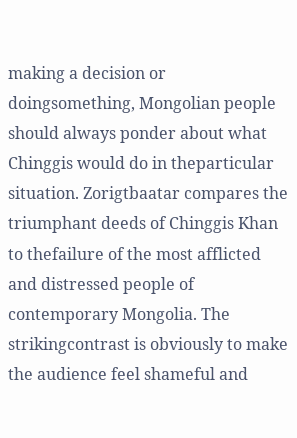making a decision or doingsomething, Mongolian people should always ponder about what Chinggis would do in theparticular situation. Zorigtbaatar compares the triumphant deeds of Chinggis Khan to thefailure of the most afflicted and distressed people of contemporary Mongolia. The strikingcontrast is obviously to make the audience feel shameful and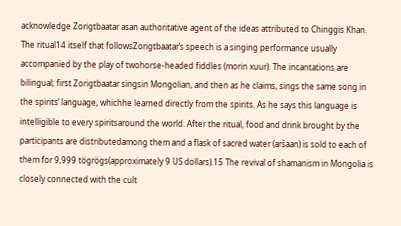acknowledge Zorigtbaatar asan authoritative agent of the ideas attributed to Chinggis Khan. The ritual14 itself that followsZorigtbaatar’s speech is a singing performance usually accompanied by the play of twohorse-headed fiddles (morin xuur). The incantations are bilingual; first Zorigtbaatar singsin Mongolian, and then as he claims, sings the same song in the spirits’ language, whichhe learned directly from the spirits. As he says this language is intelligible to every spiritsaround the world. After the ritual, food and drink brought by the participants are distributedamong them and a flask of sacred water (aršaan) is sold to each of them for 9,999 tögrögs(approximately 9 US dollars).15 The revival of shamanism in Mongolia is closely connected with the cult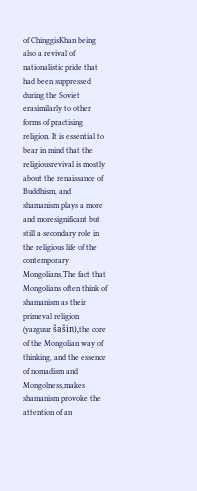of ChinggisKhan being also a revival of nationalistic pride that had been suppressed during the Soviet erasimilarly to other forms of practising religion. It is essential to bear in mind that the religiousrevival is mostly about the renaissance of Buddhism, and shamanism plays a more and moresignificant but still a secondary role in the religious life of the contemporary Mongolians.The fact that Mongolians often think of shamanism as their primeval religion (yazguur šašin),the core of the Mongolian way of thinking, and the essence of nomadism and Mongolness,makes shamanism provoke the attention of an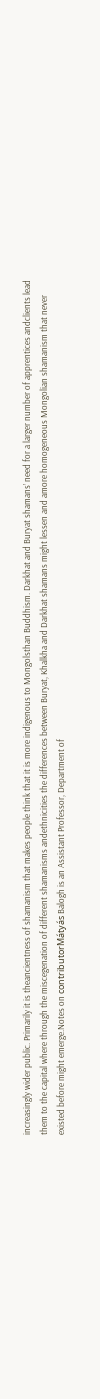increasingly wider public. Primarily it is theancientness of shamanism that makes people think that it is more indigenous to Mongolsthan Buddhism. Darkhat and Buryat shamans’ need for a larger number of apprentices andclients lead them to the capital where through the miscegenation of different shamanisms andethnicities the differences between Buryat, Khalkha and Darkhat shamans might lessen and amore homogeneous Mongolian shamanism that never existed before might emerge.Notes on contributorMátyás Balogh is an Assistant Professor, Department of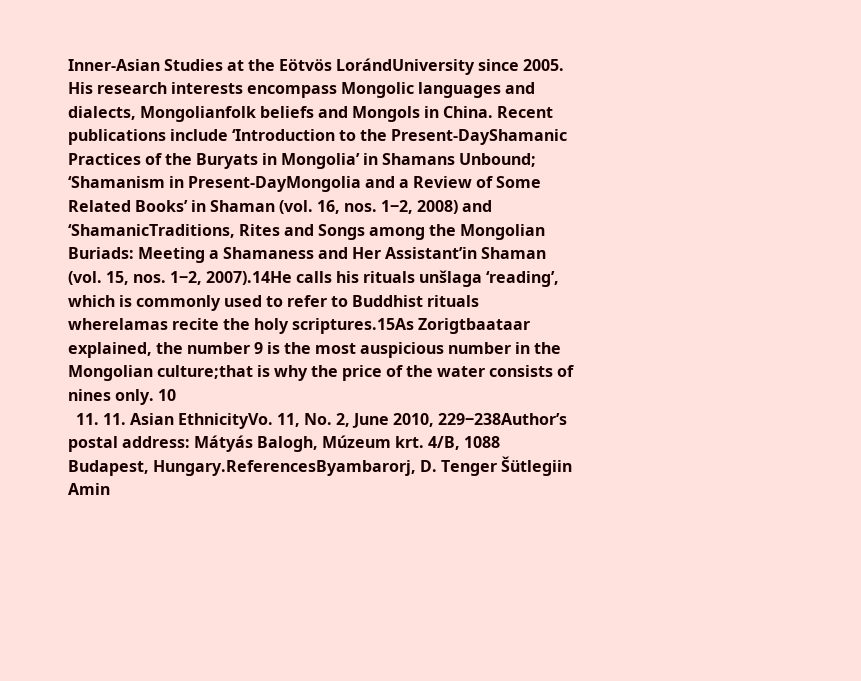Inner-Asian Studies at the Eötvös LorándUniversity since 2005. His research interests encompass Mongolic languages and dialects, Mongolianfolk beliefs and Mongols in China. Recent publications include ‘Introduction to the Present-DayShamanic Practices of the Buryats in Mongolia’ in Shamans Unbound; ‘Shamanism in Present-DayMongolia and a Review of Some Related Books’ in Shaman (vol. 16, nos. 1‒2, 2008) and ‘ShamanicTraditions, Rites and Songs among the Mongolian Buriads: Meeting a Shamaness and Her Assistant’in Shaman (vol. 15, nos. 1‒2, 2007).14He calls his rituals unšlaga ‘reading’, which is commonly used to refer to Buddhist rituals wherelamas recite the holy scriptures.15As Zorigtbaataar explained, the number 9 is the most auspicious number in the Mongolian culture;that is why the price of the water consists of nines only. 10
  11. 11. Asian EthnicityVo. 11, No. 2, June 2010, 229‒238Author’s postal address: Mátyás Balogh, Múzeum krt. 4/B, 1088 Budapest, Hungary.ReferencesByambarorj, D. Tenger Šütlegiin Amin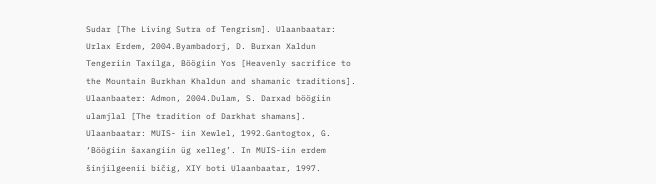Sudar [The Living Sutra of Tengrism]. Ulaanbaatar: Urlax Erdem, 2004.Byambadorj, D. Burxan Xaldun Tengeriin Taxilga, Böögiin Yos [Heavenly sacrifice to the Mountain Burkhan Khaldun and shamanic traditions]. Ulaanbaater: Admon, 2004.Dulam, S. Darxad böögiin ulamjlal [The tradition of Darkhat shamans]. Ulaanbaatar: MUIS- iin Xewlel, 1992.Gantogtox, G. ‘Böögiin šaxangiin üg xelleg’. In MUIS-iin erdem šinjilgeenii bičig, XIY boti Ulaanbaatar, 1997.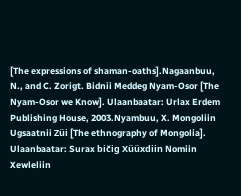[The expressions of shaman-oaths].Nagaanbuu, N., and C. Zorigt. Bidnii Meddeg Nyam-Osor [The Nyam-Osor we Know]. Ulaanbaatar: Urlax Erdem Publishing House, 2003.Nyambuu, X. Mongoliin Ugsaatnii Züi [The ethnography of Mongolia]. Ulaanbaatar: Surax bičig Xüüxdiin Nomiin Xewleliin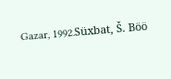Gazar, 1992.Süxbat, Š. Böö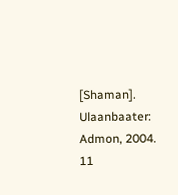[Shaman]. Ulaanbaater: Admon, 2004. 11